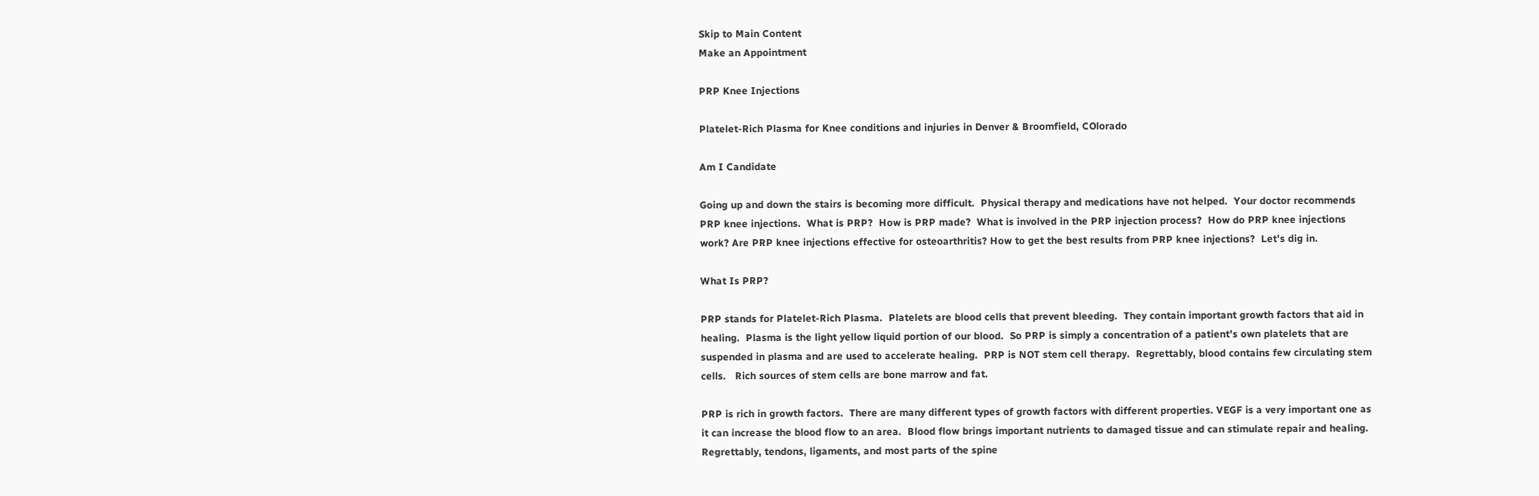Skip to Main Content
Make an Appointment

PRP Knee Injections

Platelet-Rich Plasma for Knee conditions and injuries in Denver & Broomfield, COlorado

Am I Candidate

Going up and down the stairs is becoming more difficult.  Physical therapy and medications have not helped.  Your doctor recommends PRP knee injections.  What is PRP?  How is PRP made?  What is involved in the PRP injection process?  How do PRP knee injections work? Are PRP knee injections effective for osteoarthritis? How to get the best results from PRP knee injections?  Let’s dig in.

What Is PRP?

PRP stands for Platelet-Rich Plasma.  Platelets are blood cells that prevent bleeding.  They contain important growth factors that aid in healing.  Plasma is the light yellow liquid portion of our blood.  So PRP is simply a concentration of a patient’s own platelets that are suspended in plasma and are used to accelerate healing.  PRP is NOT stem cell therapy.  Regrettably, blood contains few circulating stem cells.   Rich sources of stem cells are bone marrow and fat.

PRP is rich in growth factors.  There are many different types of growth factors with different properties. VEGF is a very important one as it can increase the blood flow to an area.  Blood flow brings important nutrients to damaged tissue and can stimulate repair and healing.  Regrettably, tendons, ligaments, and most parts of the spine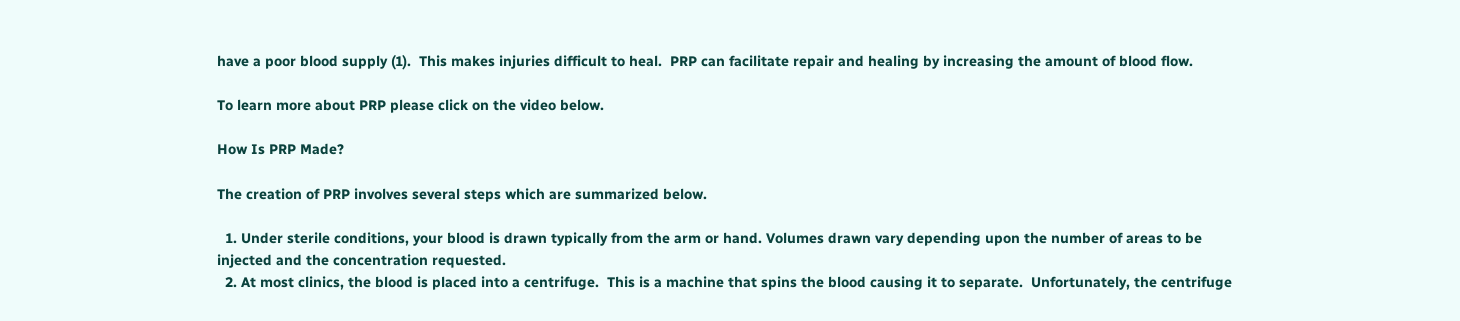have a poor blood supply (1).  This makes injuries difficult to heal.  PRP can facilitate repair and healing by increasing the amount of blood flow.

To learn more about PRP please click on the video below.

How Is PRP Made?

The creation of PRP involves several steps which are summarized below.

  1. Under sterile conditions, your blood is drawn typically from the arm or hand. Volumes drawn vary depending upon the number of areas to be injected and the concentration requested.
  2. At most clinics, the blood is placed into a centrifuge.  This is a machine that spins the blood causing it to separate.  Unfortunately, the centrifuge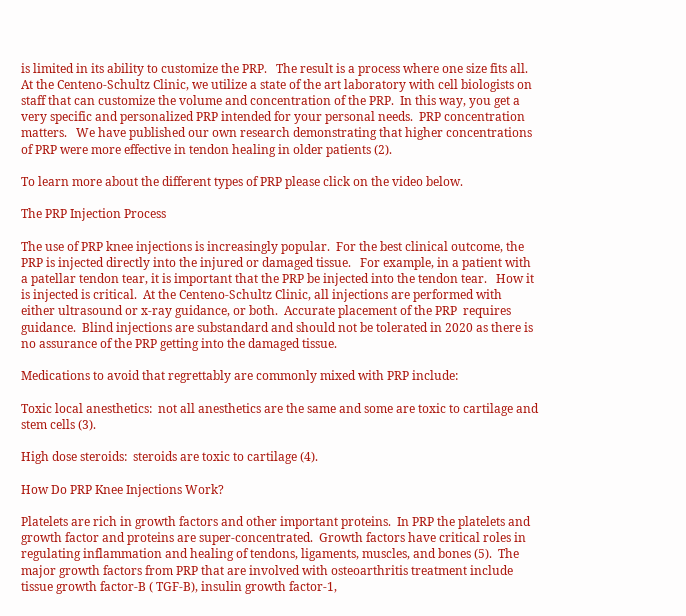is limited in its ability to customize the PRP.   The result is a process where one size fits all.  At the Centeno-Schultz Clinic, we utilize a state of the art laboratory with cell biologists on staff that can customize the volume and concentration of the PRP.  In this way, you get a very specific and personalized PRP intended for your personal needs.  PRP concentration matters.   We have published our own research demonstrating that higher concentrations of PRP were more effective in tendon healing in older patients (2).

To learn more about the different types of PRP please click on the video below.

The PRP Injection Process

The use of PRP knee injections is increasingly popular.  For the best clinical outcome, the PRP is injected directly into the injured or damaged tissue.   For example, in a patient with a patellar tendon tear, it is important that the PRP be injected into the tendon tear.   How it is injected is critical.  At the Centeno-Schultz Clinic, all injections are performed with either ultrasound or x-ray guidance, or both.  Accurate placement of the PRP  requires guidance.  Blind injections are substandard and should not be tolerated in 2020 as there is no assurance of the PRP getting into the damaged tissue.

Medications to avoid that regrettably are commonly mixed with PRP include:

Toxic local anesthetics:  not all anesthetics are the same and some are toxic to cartilage and stem cells (3).

High dose steroids:  steroids are toxic to cartilage (4).

How Do PRP Knee Injections Work?

Platelets are rich in growth factors and other important proteins.  In PRP the platelets and growth factor and proteins are super-concentrated.  Growth factors have critical roles in regulating inflammation and healing of tendons, ligaments, muscles, and bones (5).  The major growth factors from PRP that are involved with osteoarthritis treatment include tissue growth factor-B ( TGF-B), insulin growth factor-1,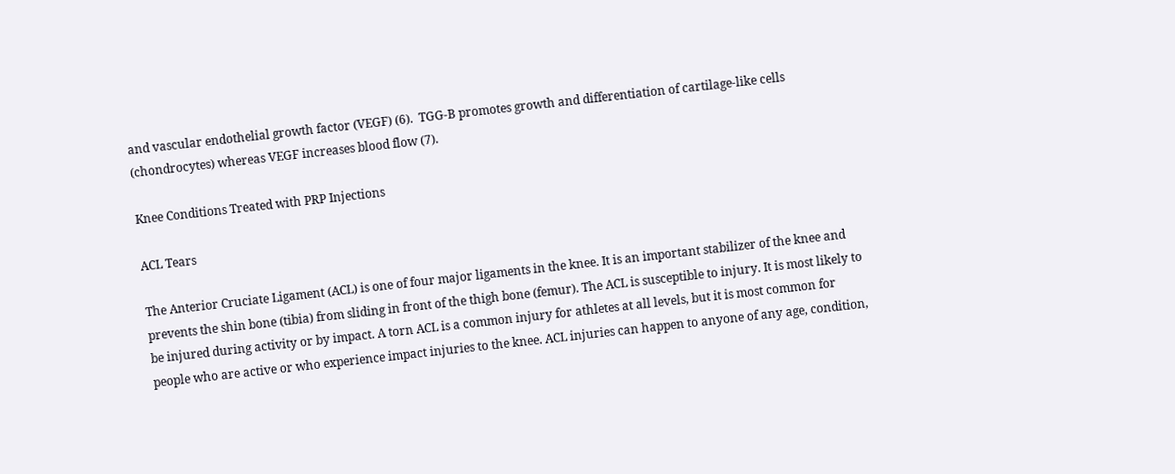and vascular endothelial growth factor (VEGF) (6).  TGG-B promotes growth and differentiation of cartilage-like cells (chondrocytes) whereas VEGF increases blood flow (7).

Knee Conditions Treated with PRP Injections

ACL Tears

The Anterior Cruciate Ligament (ACL) is one of four major ligaments in the knee. It is an important stabilizer of the knee and prevents the shin bone (tibia) from sliding in front of the thigh bone (femur). The ACL is susceptible to injury. It is most likely to be injured during activity or by impact. A torn ACL is a common injury for athletes at all levels, but it is most common for people who are active or who experience impact injuries to the knee. ACL injuries can happen to anyone of any age, condition,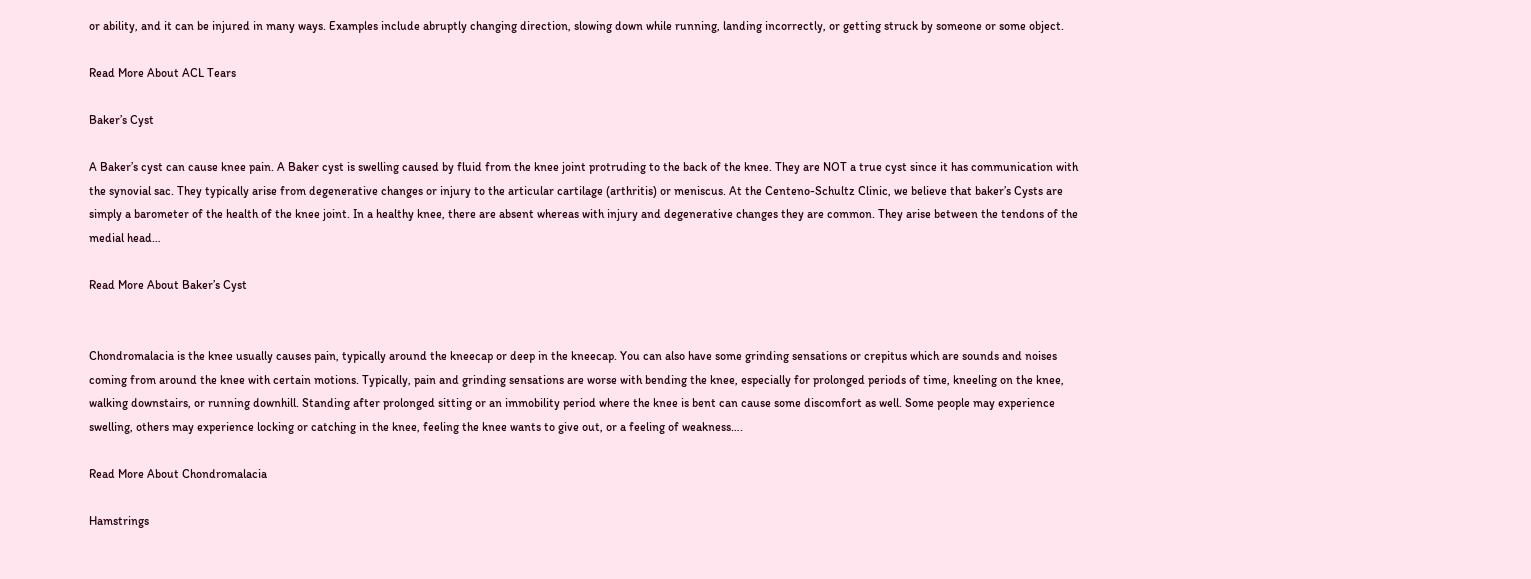or ability, and it can be injured in many ways. Examples include abruptly changing direction, slowing down while running, landing incorrectly, or getting struck by someone or some object.

Read More About ACL Tears

Baker’s Cyst

A Baker’s cyst can cause knee pain. A Baker cyst is swelling caused by fluid from the knee joint protruding to the back of the knee. They are NOT a true cyst since it has communication with the synovial sac. They typically arise from degenerative changes or injury to the articular cartilage (arthritis) or meniscus. At the Centeno-Schultz Clinic, we believe that baker’s Cysts are simply a barometer of the health of the knee joint. In a healthy knee, there are absent whereas with injury and degenerative changes they are common. They arise between the tendons of the medial head…

Read More About Baker’s Cyst


Chondromalacia is the knee usually causes pain, typically around the kneecap or deep in the kneecap. You can also have some grinding sensations or crepitus which are sounds and noises coming from around the knee with certain motions. Typically, pain and grinding sensations are worse with bending the knee, especially for prolonged periods of time, kneeling on the knee, walking downstairs, or running downhill. Standing after prolonged sitting or an immobility period where the knee is bent can cause some discomfort as well. Some people may experience swelling, others may experience locking or catching in the knee, feeling the knee wants to give out, or a feeling of weakness….

Read More About Chondromalacia

Hamstrings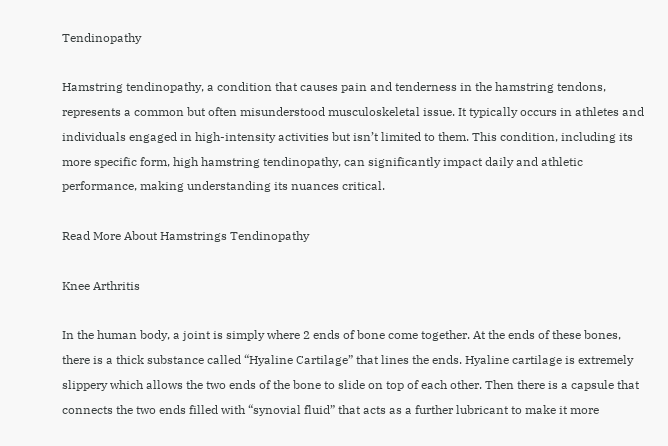Tendinopathy

Hamstring tendinopathy, a condition that causes pain and tenderness in the hamstring tendons, represents a common but often misunderstood musculoskeletal issue. It typically occurs in athletes and individuals engaged in high-intensity activities but isn’t limited to them. This condition, including its more specific form, high hamstring tendinopathy, can significantly impact daily and athletic performance, making understanding its nuances critical.

Read More About Hamstrings Tendinopathy

Knee Arthritis

In the human body, a joint is simply where 2 ends of bone come together. At the ends of these bones, there is a thick substance called “Hyaline Cartilage” that lines the ends. Hyaline cartilage is extremely slippery which allows the two ends of the bone to slide on top of each other. Then there is a capsule that connects the two ends filled with “synovial fluid” that acts as a further lubricant to make it more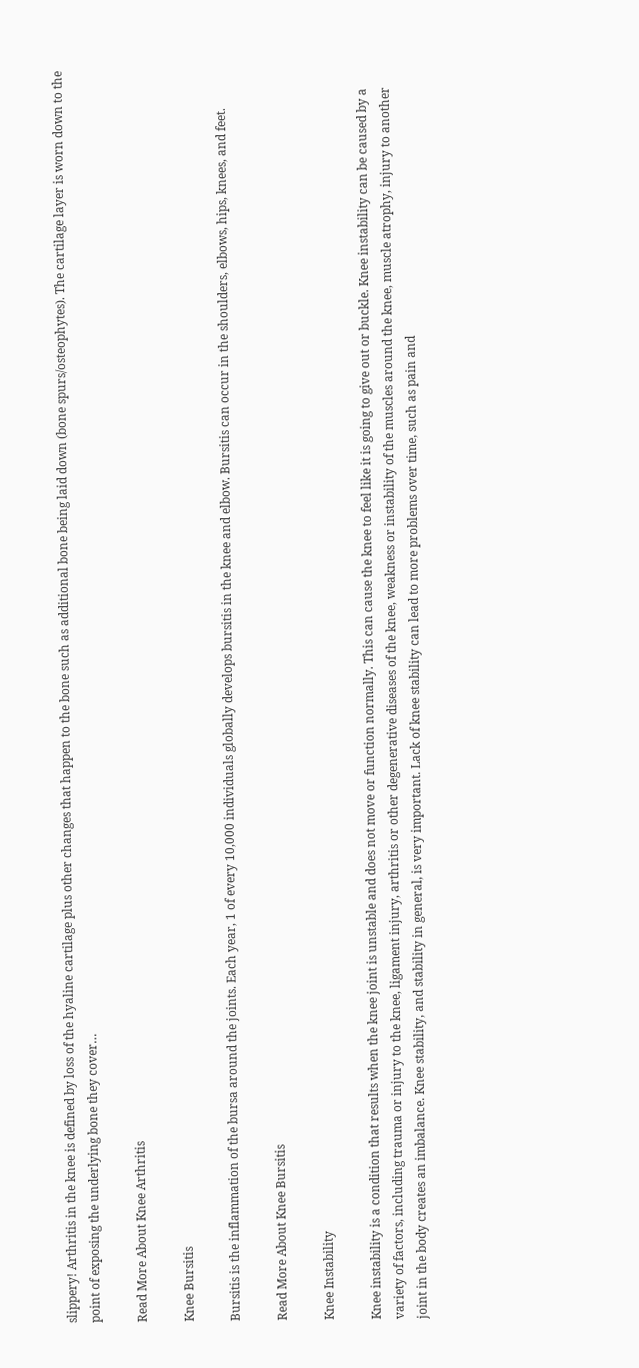slippery! Arthritis in the knee is defined by loss of the hyaline cartilage plus other changes that happen to the bone such as additional bone being laid down (bone spurs/osteophytes). The cartilage layer is worn down to the point of exposing the underlying bone they cover…

Read More About Knee Arthritis

Knee Bursitis

Bursitis is the inflammation of the bursa around the joints. Each year, 1 of every 10,000 individuals globally develops bursitis in the knee and elbow. Bursitis can occur in the shoulders, elbows, hips, knees, and feet.

Read More About Knee Bursitis

Knee Instability

Knee instability is a condition that results when the knee joint is unstable and does not move or function normally. This can cause the knee to feel like it is going to give out or buckle. Knee instability can be caused by a variety of factors, including trauma or injury to the knee, ligament injury, arthritis or other degenerative diseases of the knee, weakness or instability of the muscles around the knee, muscle atrophy, injury to another joint in the body creates an imbalance. Knee stability, and stability in general, is very important. Lack of knee stability can lead to more problems over time, such as pain and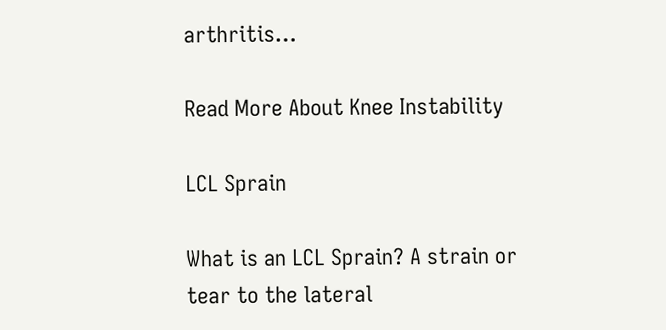arthritis…

Read More About Knee Instability

LCL Sprain

What is an LCL Sprain? A strain or tear to the lateral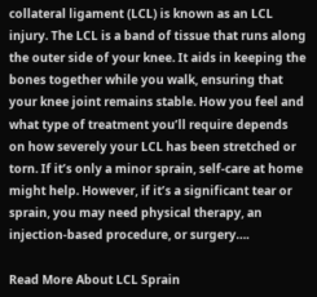collateral ligament (LCL) is known as an LCL injury. The LCL is a band of tissue that runs along the outer side of your knee. It aids in keeping the bones together while you walk, ensuring that your knee joint remains stable. How you feel and what type of treatment you’ll require depends on how severely your LCL has been stretched or torn. If it’s only a minor sprain, self-care at home might help. However, if it’s a significant tear or sprain, you may need physical therapy, an injection-based procedure, or surgery….

Read More About LCL Sprain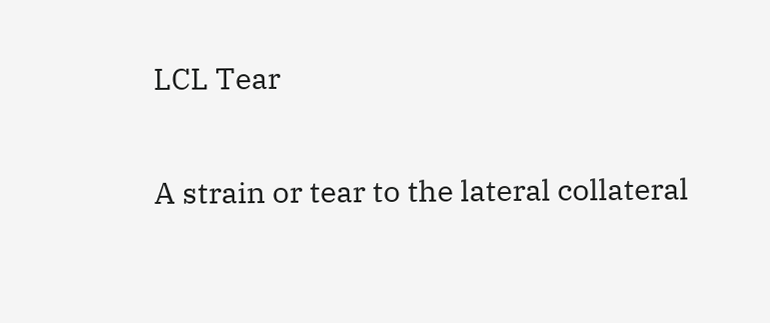LCL Tear

A strain or tear to the lateral collateral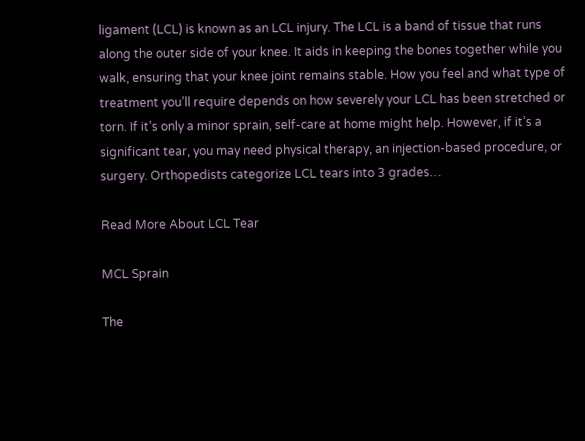ligament (LCL) is known as an LCL injury. The LCL is a band of tissue that runs along the outer side of your knee. It aids in keeping the bones together while you walk, ensuring that your knee joint remains stable. How you feel and what type of treatment you’ll require depends on how severely your LCL has been stretched or torn. If it’s only a minor sprain, self-care at home might help. However, if it’s a significant tear, you may need physical therapy, an injection-based procedure, or surgery. Orthopedists categorize LCL tears into 3 grades…

Read More About LCL Tear

MCL Sprain

The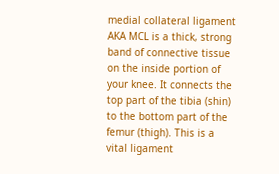medial collateral ligament AKA MCL is a thick, strong band of connective tissue on the inside portion of your knee. It connects the top part of the tibia (shin) to the bottom part of the femur (thigh). This is a vital ligament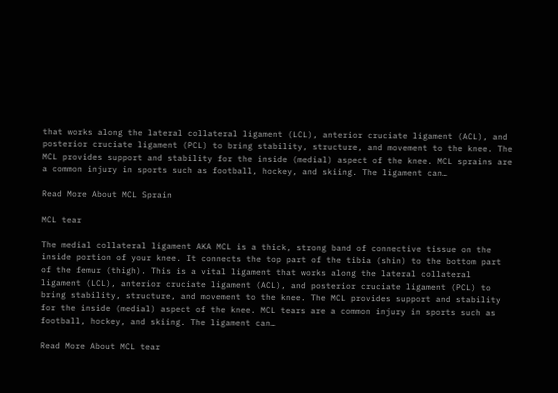that works along the lateral collateral ligament (LCL), anterior cruciate ligament (ACL), and posterior cruciate ligament (PCL) to bring stability, structure, and movement to the knee. The MCL provides support and stability for the inside (medial) aspect of the knee. MCL sprains are a common injury in sports such as football, hockey, and skiing. The ligament can…

Read More About MCL Sprain

MCL tear

The medial collateral ligament AKA MCL is a thick, strong band of connective tissue on the inside portion of your knee. It connects the top part of the tibia (shin) to the bottom part of the femur (thigh). This is a vital ligament that works along the lateral collateral ligament (LCL), anterior cruciate ligament (ACL), and posterior cruciate ligament (PCL) to bring stability, structure, and movement to the knee. The MCL provides support and stability for the inside (medial) aspect of the knee. MCL tears are a common injury in sports such as football, hockey, and skiing. The ligament can…

Read More About MCL tear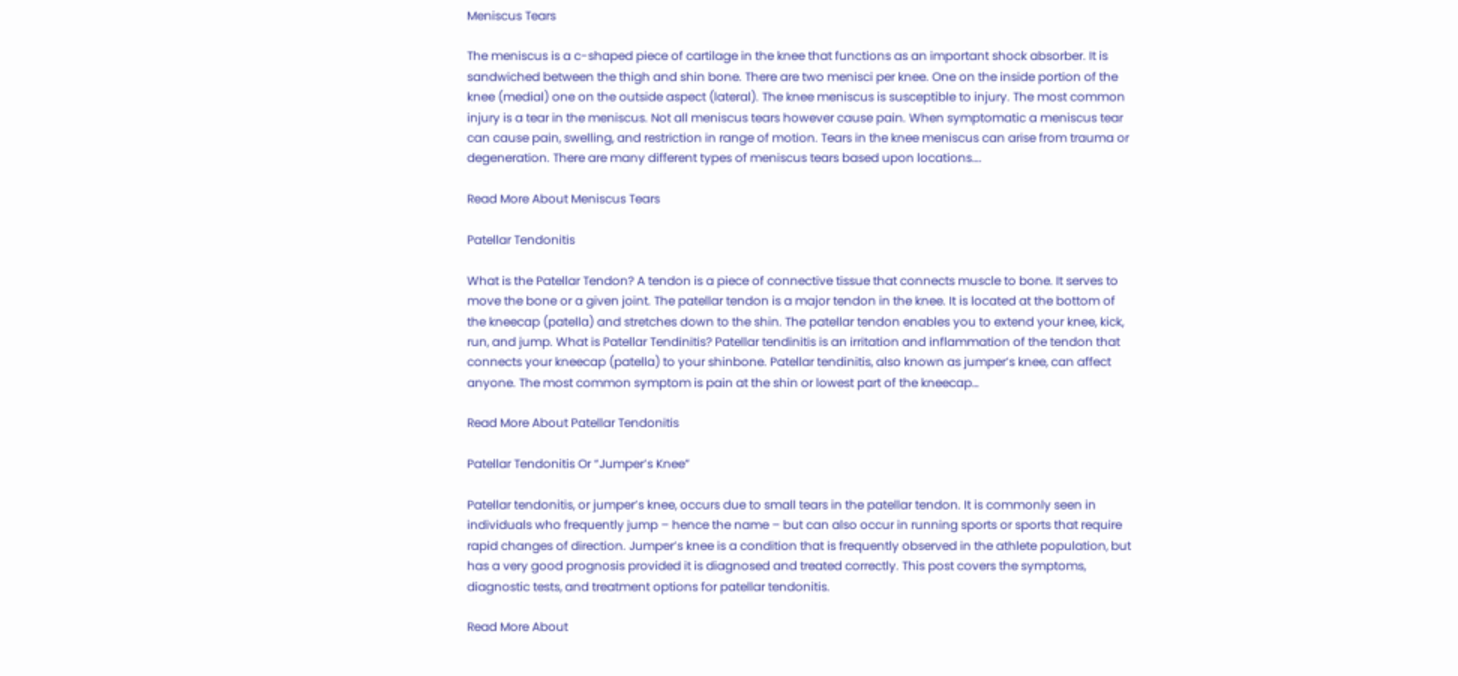Meniscus Tears

The meniscus is a c-shaped piece of cartilage in the knee that functions as an important shock absorber. It is sandwiched between the thigh and shin bone. There are two menisci per knee. One on the inside portion of the knee (medial) one on the outside aspect (lateral). The knee meniscus is susceptible to injury. The most common injury is a tear in the meniscus. Not all meniscus tears however cause pain. When symptomatic a meniscus tear can cause pain, swelling, and restriction in range of motion. Tears in the knee meniscus can arise from trauma or degeneration. There are many different types of meniscus tears based upon locations….

Read More About Meniscus Tears

Patellar Tendonitis

What is the Patellar Tendon? A tendon is a piece of connective tissue that connects muscle to bone. It serves to move the bone or a given joint. The patellar tendon is a major tendon in the knee. It is located at the bottom of the kneecap (patella) and stretches down to the shin. The patellar tendon enables you to extend your knee, kick, run, and jump. What is Patellar Tendinitis? Patellar tendinitis is an irritation and inflammation of the tendon that connects your kneecap (patella) to your shinbone. Patellar tendinitis, also known as jumper’s knee, can affect anyone. The most common symptom is pain at the shin or lowest part of the kneecap…

Read More About Patellar Tendonitis

Patellar Tendonitis Or “Jumper’s Knee”

Patellar tendonitis, or jumper’s knee, occurs due to small tears in the patellar tendon. It is commonly seen in individuals who frequently jump – hence the name – but can also occur in running sports or sports that require rapid changes of direction. Jumper’s knee is a condition that is frequently observed in the athlete population, but has a very good prognosis provided it is diagnosed and treated correctly. This post covers the symptoms, diagnostic tests, and treatment options for patellar tendonitis.

Read More About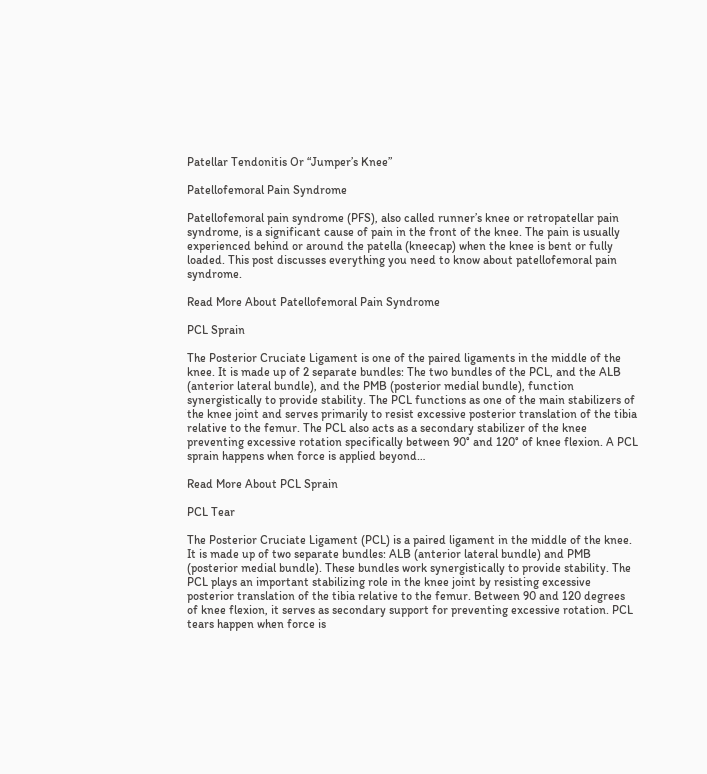Patellar Tendonitis Or “Jumper’s Knee”

Patellofemoral Pain Syndrome

Patellofemoral pain syndrome (PFS), also called runner’s knee or retropatellar pain syndrome, is a significant cause of pain in the front of the knee. The pain is usually experienced behind or around the patella (kneecap) when the knee is bent or fully loaded. This post discusses everything you need to know about patellofemoral pain syndrome.

Read More About Patellofemoral Pain Syndrome

PCL Sprain

The Posterior Cruciate Ligament is one of the paired ligaments in the middle of the knee. It is made up of 2 separate bundles: The two bundles of the PCL, and the ALB (anterior lateral bundle), and the PMB (posterior medial bundle), function synergistically to provide stability. The PCL functions as one of the main stabilizers of the knee joint and serves primarily to resist excessive posterior translation of the tibia relative to the femur. The PCL also acts as a secondary stabilizer of the knee preventing excessive rotation specifically between 90° and 120° of knee flexion. A PCL sprain happens when force is applied beyond…

Read More About PCL Sprain

PCL Tear

The Posterior Cruciate Ligament (PCL) is a paired ligament in the middle of the knee. It is made up of two separate bundles: ALB (anterior lateral bundle) and PMB (posterior medial bundle). These bundles work synergistically to provide stability. The PCL plays an important stabilizing role in the knee joint by resisting excessive posterior translation of the tibia relative to the femur. Between 90 and 120 degrees of knee flexion, it serves as secondary support for preventing excessive rotation. PCL tears happen when force is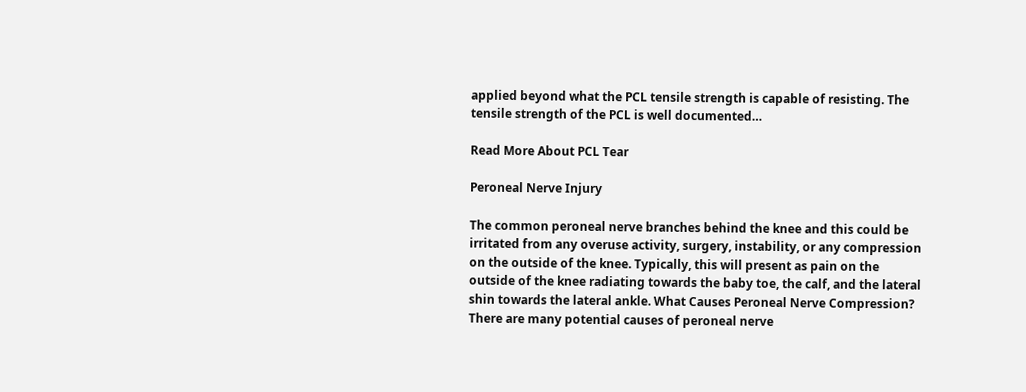applied beyond what the PCL tensile strength is capable of resisting. The tensile strength of the PCL is well documented…

Read More About PCL Tear

Peroneal Nerve Injury

The common peroneal nerve branches behind the knee and this could be irritated from any overuse activity, surgery, instability, or any compression on the outside of the knee. Typically, this will present as pain on the outside of the knee radiating towards the baby toe, the calf, and the lateral shin towards the lateral ankle. What Causes Peroneal Nerve Compression? There are many potential causes of peroneal nerve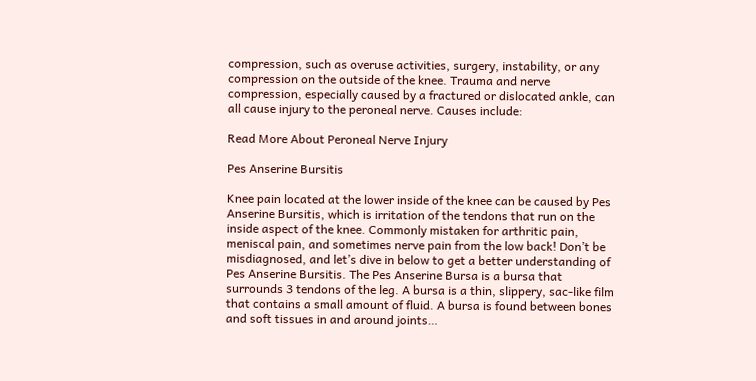compression, such as overuse activities, surgery, instability, or any compression on the outside of the knee. Trauma and nerve compression, especially caused by a fractured or dislocated ankle, can all cause injury to the peroneal nerve. Causes include:

Read More About Peroneal Nerve Injury

Pes Anserine Bursitis

Knee pain located at the lower inside of the knee can be caused by Pes Anserine Bursitis, which is irritation of the tendons that run on the inside aspect of the knee. Commonly mistaken for arthritic pain, meniscal pain, and sometimes nerve pain from the low back! Don’t be misdiagnosed, and let’s dive in below to get a better understanding of Pes Anserine Bursitis. The Pes Anserine Bursa is a bursa that surrounds 3 tendons of the leg. A bursa is a thin, slippery, sac-like film that contains a small amount of fluid. A bursa is found between bones and soft tissues in and around joints…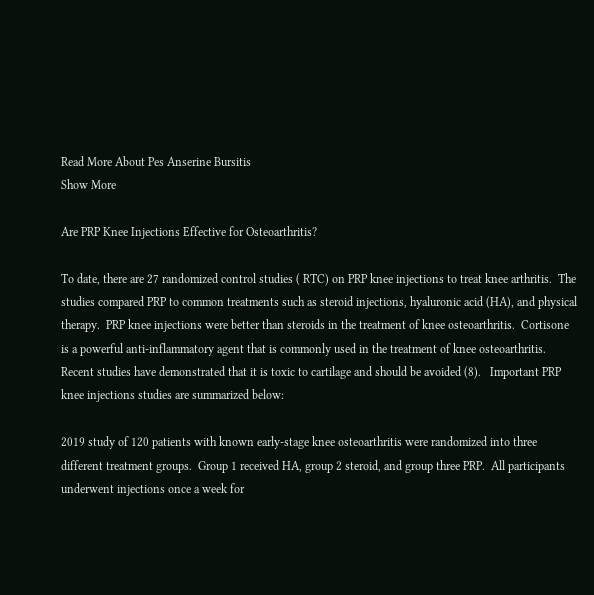Read More About Pes Anserine Bursitis
Show More

Are PRP Knee Injections Effective for Osteoarthritis?

To date, there are 27 randomized control studies ( RTC) on PRP knee injections to treat knee arthritis.  The studies compared PRP to common treatments such as steroid injections, hyaluronic acid (HA), and physical therapy.  PRP knee injections were better than steroids in the treatment of knee osteoarthritis.  Cortisone is a powerful anti-inflammatory agent that is commonly used in the treatment of knee osteoarthritis. Recent studies have demonstrated that it is toxic to cartilage and should be avoided (8).   Important PRP knee injections studies are summarized below:

2019 study of 120 patients with known early-stage knee osteoarthritis were randomized into three different treatment groups.  Group 1 received HA, group 2 steroid, and group three PRP.  All participants underwent injections once a week for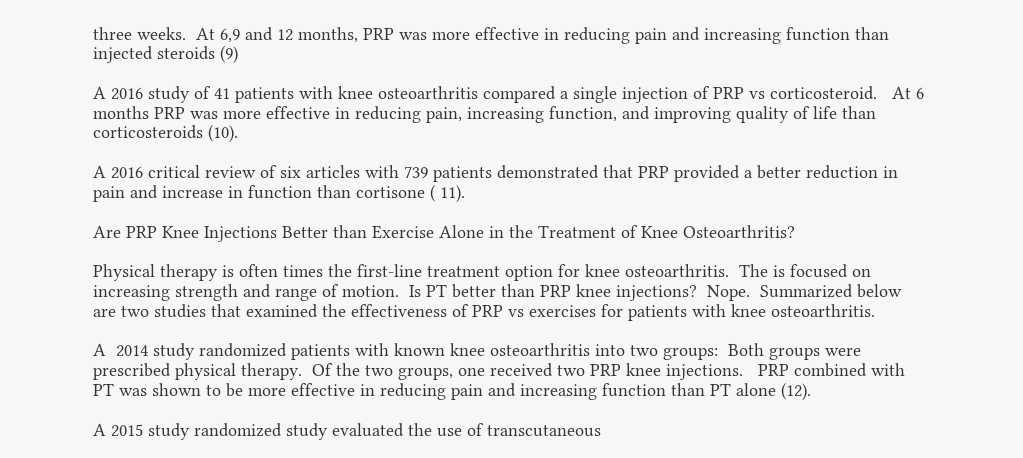three weeks.  At 6,9 and 12 months, PRP was more effective in reducing pain and increasing function than injected steroids (9)

A 2016 study of 41 patients with knee osteoarthritis compared a single injection of PRP vs corticosteroid.   At 6 months PRP was more effective in reducing pain, increasing function, and improving quality of life than corticosteroids (10).

A 2016 critical review of six articles with 739 patients demonstrated that PRP provided a better reduction in pain and increase in function than cortisone ( 11).

Are PRP Knee Injections Better than Exercise Alone in the Treatment of Knee Osteoarthritis?

Physical therapy is often times the first-line treatment option for knee osteoarthritis.  The is focused on increasing strength and range of motion.  Is PT better than PRP knee injections?  Nope.  Summarized below are two studies that examined the effectiveness of PRP vs exercises for patients with knee osteoarthritis.

A  2014 study randomized patients with known knee osteoarthritis into two groups:  Both groups were prescribed physical therapy.  Of the two groups, one received two PRP knee injections.   PRP combined with PT was shown to be more effective in reducing pain and increasing function than PT alone (12).

A 2015 study randomized study evaluated the use of transcutaneous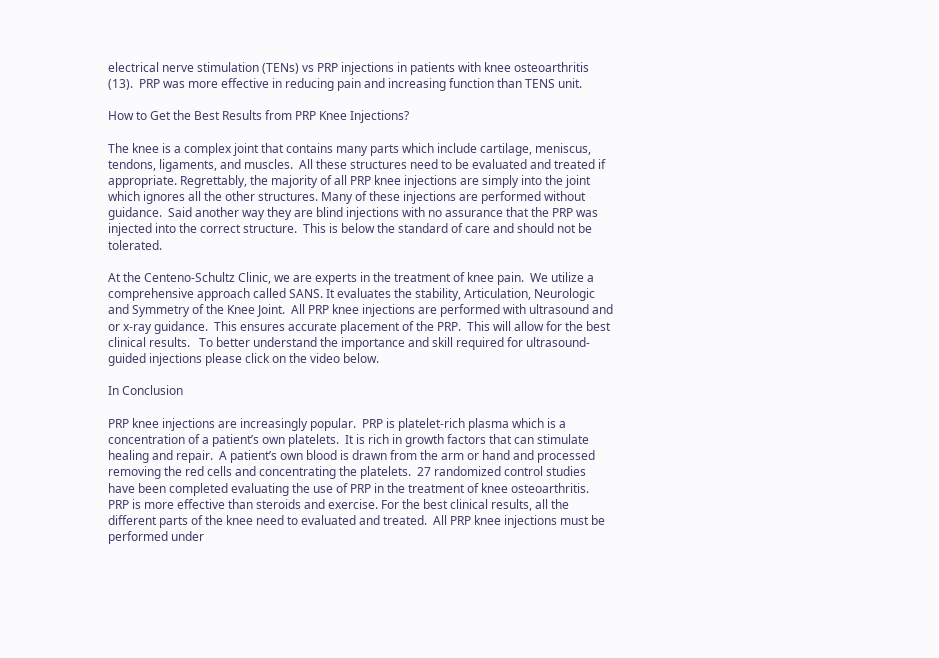electrical nerve stimulation (TENs) vs PRP injections in patients with knee osteoarthritis (13).  PRP was more effective in reducing pain and increasing function than TENS unit.

How to Get the Best Results from PRP Knee Injections?

The knee is a complex joint that contains many parts which include cartilage, meniscus, tendons, ligaments, and muscles.  All these structures need to be evaluated and treated if appropriate. Regrettably, the majority of all PRP knee injections are simply into the joint which ignores all the other structures. Many of these injections are performed without guidance.  Said another way they are blind injections with no assurance that the PRP was injected into the correct structure.  This is below the standard of care and should not be tolerated.

At the Centeno-Schultz Clinic, we are experts in the treatment of knee pain.  We utilize a comprehensive approach called SANS. It evaluates the stability, Articulation, Neurologic and Symmetry of the Knee Joint.  All PRP knee injections are performed with ultrasound and or x-ray guidance.  This ensures accurate placement of the PRP.  This will allow for the best clinical results.   To better understand the importance and skill required for ultrasound-guided injections please click on the video below.

In Conclusion

PRP knee injections are increasingly popular.  PRP is platelet-rich plasma which is a concentration of a patient’s own platelets.  It is rich in growth factors that can stimulate healing and repair.  A patient’s own blood is drawn from the arm or hand and processed removing the red cells and concentrating the platelets.  27 randomized control studies have been completed evaluating the use of PRP in the treatment of knee osteoarthritis.  PRP is more effective than steroids and exercise. For the best clinical results, all the different parts of the knee need to evaluated and treated.  All PRP knee injections must be performed under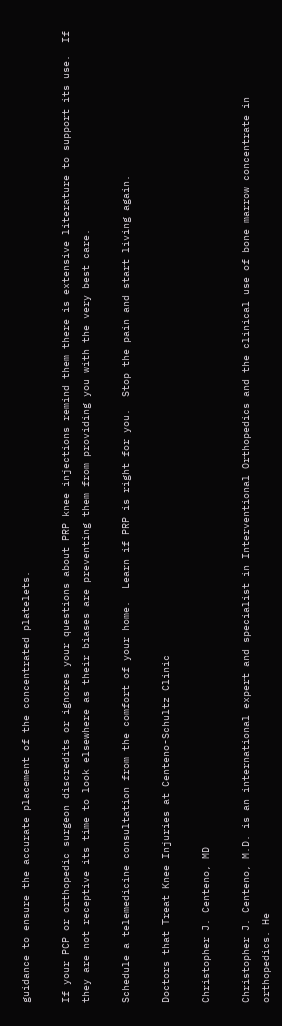guidance to ensure the accurate placement of the concentrated platelets.

If your PCP or orthopedic surgeon discredits or ignores your questions about PRP knee injections remind them there is extensive literature to support its use.  If they are not receptive its time to look elsewhere as their biases are preventing them from providing you with the very best care.

Schedule a telemedicine consultation from the comfort of your home.  Learn if PRP is right for you.  Stop the pain and start living again.

Doctors that Treat Knee Injuries at Centeno-Schultz Clinic

Christopher J. Centeno, MD

Christopher J. Centeno, M.D. is an international expert and specialist in Interventional Orthopedics and the clinical use of bone marrow concentrate in orthopedics. He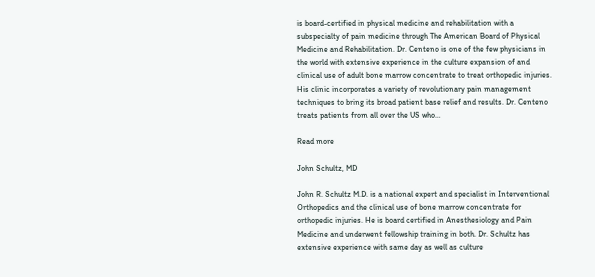is board-certified in physical medicine and rehabilitation with a subspecialty of pain medicine through The American Board of Physical Medicine and Rehabilitation. Dr. Centeno is one of the few physicians in the world with extensive experience in the culture expansion of and clinical use of adult bone marrow concentrate to treat orthopedic injuries. His clinic incorporates a variety of revolutionary pain management techniques to bring its broad patient base relief and results. Dr. Centeno treats patients from all over the US who…

Read more

John Schultz, MD

John R. Schultz M.D. is a national expert and specialist in Interventional Orthopedics and the clinical use of bone marrow concentrate for orthopedic injuries. He is board certified in Anesthesiology and Pain Medicine and underwent fellowship training in both. Dr. Schultz has extensive experience with same day as well as culture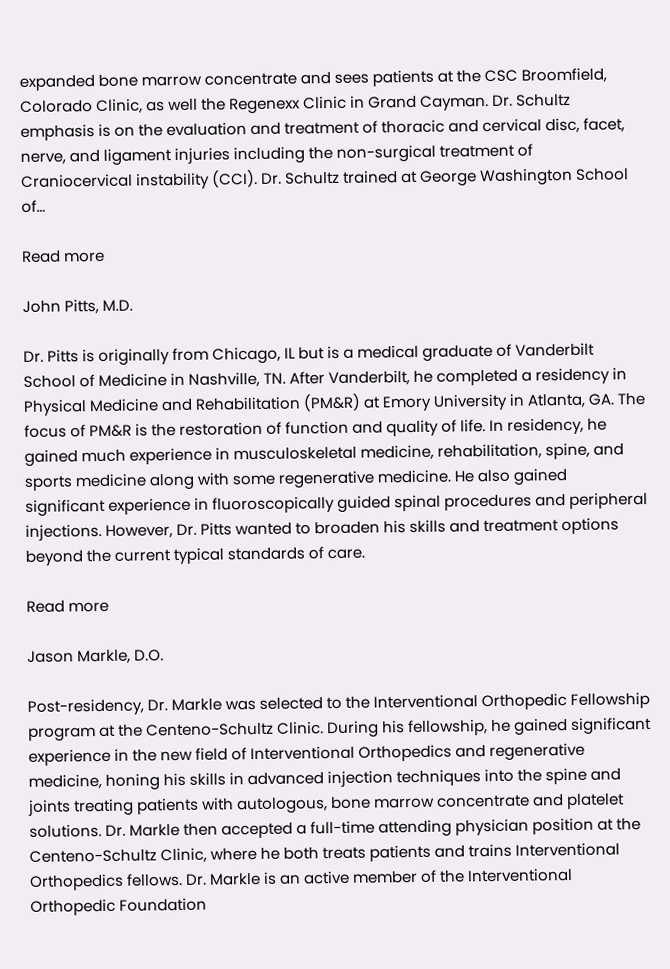expanded bone marrow concentrate and sees patients at the CSC Broomfield, Colorado Clinic, as well the Regenexx Clinic in Grand Cayman. Dr. Schultz emphasis is on the evaluation and treatment of thoracic and cervical disc, facet, nerve, and ligament injuries including the non-surgical treatment of Craniocervical instability (CCI). Dr. Schultz trained at George Washington School of…

Read more

John Pitts, M.D.

Dr. Pitts is originally from Chicago, IL but is a medical graduate of Vanderbilt School of Medicine in Nashville, TN. After Vanderbilt, he completed a residency in Physical Medicine and Rehabilitation (PM&R) at Emory University in Atlanta, GA. The focus of PM&R is the restoration of function and quality of life. In residency, he gained much experience in musculoskeletal medicine, rehabilitation, spine, and sports medicine along with some regenerative medicine. He also gained significant experience in fluoroscopically guided spinal procedures and peripheral injections. However, Dr. Pitts wanted to broaden his skills and treatment options beyond the current typical standards of care.

Read more

Jason Markle, D.O.

Post-residency, Dr. Markle was selected to the Interventional Orthopedic Fellowship program at the Centeno-Schultz Clinic. During his fellowship, he gained significant experience in the new field of Interventional Orthopedics and regenerative medicine, honing his skills in advanced injection techniques into the spine and joints treating patients with autologous, bone marrow concentrate and platelet solutions. Dr. Markle then accepted a full-time attending physician position at the Centeno-Schultz Clinic, where he both treats patients and trains Interventional Orthopedics fellows. Dr. Markle is an active member of the Interventional Orthopedic Foundation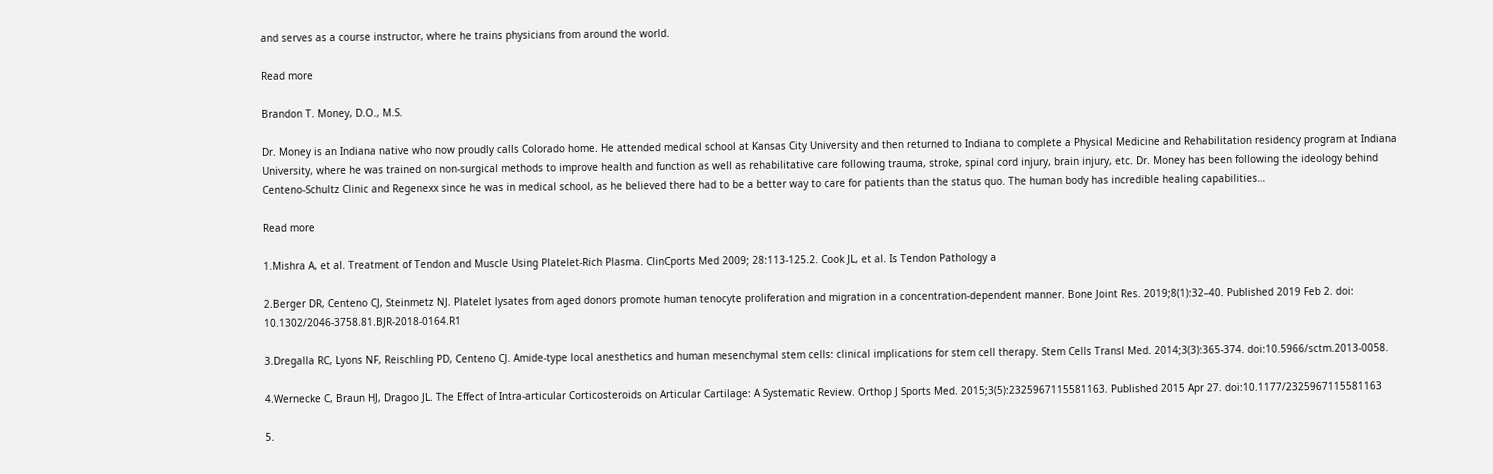and serves as a course instructor, where he trains physicians from around the world.

Read more

Brandon T. Money, D.O., M.S.

Dr. Money is an Indiana native who now proudly calls Colorado home. He attended medical school at Kansas City University and then returned to Indiana to complete a Physical Medicine and Rehabilitation residency program at Indiana University, where he was trained on non-surgical methods to improve health and function as well as rehabilitative care following trauma, stroke, spinal cord injury, brain injury, etc. Dr. Money has been following the ideology behind Centeno-Schultz Clinic and Regenexx since he was in medical school, as he believed there had to be a better way to care for patients than the status quo. The human body has incredible healing capabilities…

Read more

1.Mishra A, et al. Treatment of Tendon and Muscle Using Platelet-Rich Plasma. ClinCports Med 2009; 28:113-125.2. Cook JL, et al. Is Tendon Pathology a

2.Berger DR, Centeno CJ, Steinmetz NJ. Platelet lysates from aged donors promote human tenocyte proliferation and migration in a concentration-dependent manner. Bone Joint Res. 2019;8(1):32–40. Published 2019 Feb 2. doi: 10.1302/2046-3758.81.BJR-2018-0164.R1

3.Dregalla RC, Lyons NF, Reischling PD, Centeno CJ. Amide-type local anesthetics and human mesenchymal stem cells: clinical implications for stem cell therapy. Stem Cells Transl Med. 2014;3(3):365-374. doi:10.5966/sctm.2013-0058.

4.Wernecke C, Braun HJ, Dragoo JL. The Effect of Intra-articular Corticosteroids on Articular Cartilage: A Systematic Review. Orthop J Sports Med. 2015;3(5):2325967115581163. Published 2015 Apr 27. doi:10.1177/2325967115581163

5.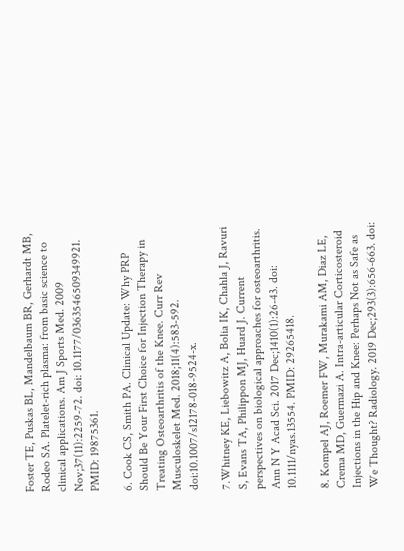Foster TE, Puskas BL, Mandelbaum BR, Gerhardt MB, Rodeo SA. Platelet-rich plasma: from basic science to clinical applications. Am J Sports Med. 2009 Nov;37(11):2259-72. doi: 10.1177/0363546509349921. PMID: 19875361.

6. Cook CS, Smith PA. Clinical Update: Why PRP Should Be Your First Choice for Injection Therapy in Treating Osteoarthritis of the Knee. Curr Rev Musculoskelet Med. 2018;11(4):583-592. doi:10.1007/s12178-018-9524-x.

7.Whitney KE, Liebowitz A, Bolia IK, Chahla J, Ravuri S, Evans TA, Philippon MJ, Huard J. Current perspectives on biological approaches for osteoarthritis. Ann N Y Acad Sci. 2017 Dec;1410(1):26-43. doi: 10.1111/nyas.13554. PMID: 29265418.

8. Kompel AJ, Roemer FW, Murakami AM, Diaz LE, Crema MD, Guermazi A. Intra-articular Corticosteroid Injections in the Hip and Knee: Perhaps Not as Safe as We Thought? Radiology. 2019 Dec;293(3):656-663. doi: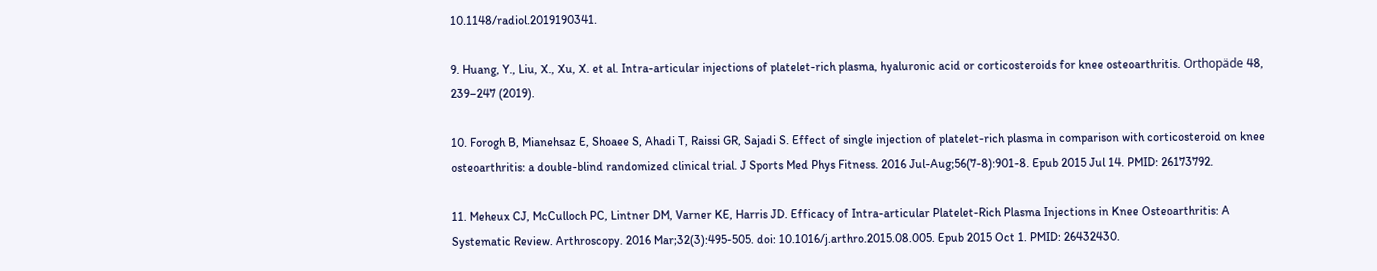10.1148/radiol.2019190341.

9. Huang, Y., Liu, X., Xu, X. et al. Intra-articular injections of platelet-rich plasma, hyaluronic acid or corticosteroids for knee osteoarthritis. Orthopäde 48, 239–247 (2019).

10. Forogh B, Mianehsaz E, Shoaee S, Ahadi T, Raissi GR, Sajadi S. Effect of single injection of platelet-rich plasma in comparison with corticosteroid on knee osteoarthritis: a double-blind randomized clinical trial. J Sports Med Phys Fitness. 2016 Jul-Aug;56(7-8):901-8. Epub 2015 Jul 14. PMID: 26173792.

11. Meheux CJ, McCulloch PC, Lintner DM, Varner KE, Harris JD. Efficacy of Intra-articular Platelet-Rich Plasma Injections in Knee Osteoarthritis: A Systematic Review. Arthroscopy. 2016 Mar;32(3):495-505. doi: 10.1016/j.arthro.2015.08.005. Epub 2015 Oct 1. PMID: 26432430.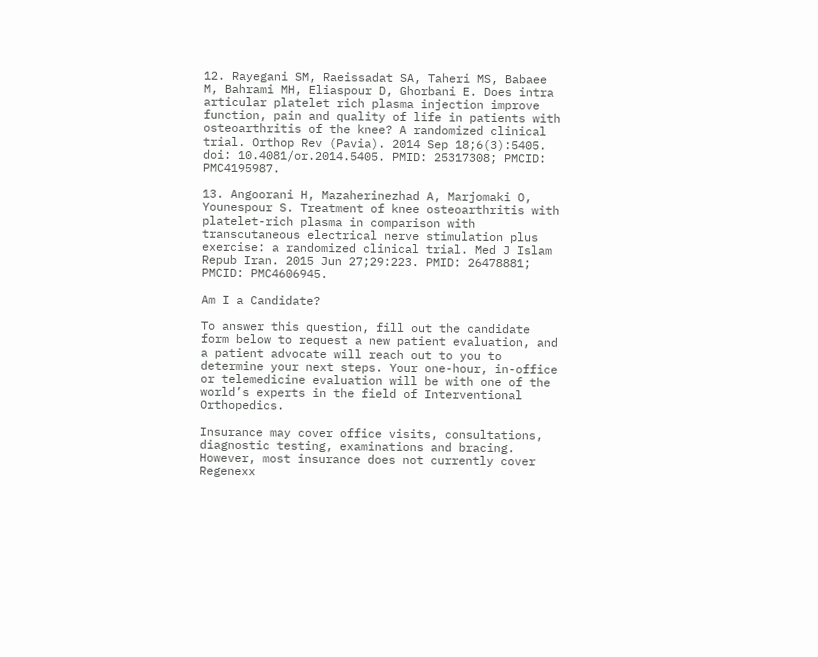12. Rayegani SM, Raeissadat SA, Taheri MS, Babaee M, Bahrami MH, Eliaspour D, Ghorbani E. Does intra articular platelet rich plasma injection improve function, pain and quality of life in patients with osteoarthritis of the knee? A randomized clinical trial. Orthop Rev (Pavia). 2014 Sep 18;6(3):5405. doi: 10.4081/or.2014.5405. PMID: 25317308; PMCID: PMC4195987.

13. Angoorani H, Mazaherinezhad A, Marjomaki O, Younespour S. Treatment of knee osteoarthritis with platelet-rich plasma in comparison with transcutaneous electrical nerve stimulation plus exercise: a randomized clinical trial. Med J Islam Repub Iran. 2015 Jun 27;29:223. PMID: 26478881; PMCID: PMC4606945.

Am I a Candidate?

To answer this question, fill out the candidate form below to request a new patient evaluation, and a patient advocate will reach out to you to determine your next steps. Your one-hour, in-office or telemedicine evaluation will be with one of the world’s experts in the field of Interventional Orthopedics.

Insurance may cover office visits, consultations, diagnostic testing, examinations and bracing. However, most insurance does not currently cover Regenexx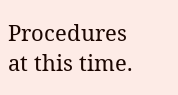Procedures at this time.